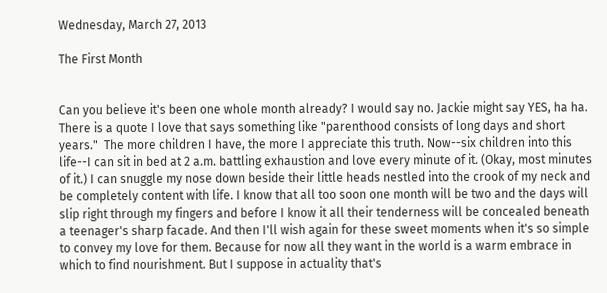Wednesday, March 27, 2013

The First Month


Can you believe it's been one whole month already? I would say no. Jackie might say YES, ha ha. There is a quote I love that says something like "parenthood consists of long days and short years."  The more children I have, the more I appreciate this truth. Now--six children into this life--I can sit in bed at 2 a.m. battling exhaustion and love every minute of it. (Okay, most minutes of it.) I can snuggle my nose down beside their little heads nestled into the crook of my neck and be completely content with life. I know that all too soon one month will be two and the days will slip right through my fingers and before I know it all their tenderness will be concealed beneath a teenager's sharp facade. And then I'll wish again for these sweet moments when it's so simple to convey my love for them. Because for now all they want in the world is a warm embrace in which to find nourishment. But I suppose in actuality that's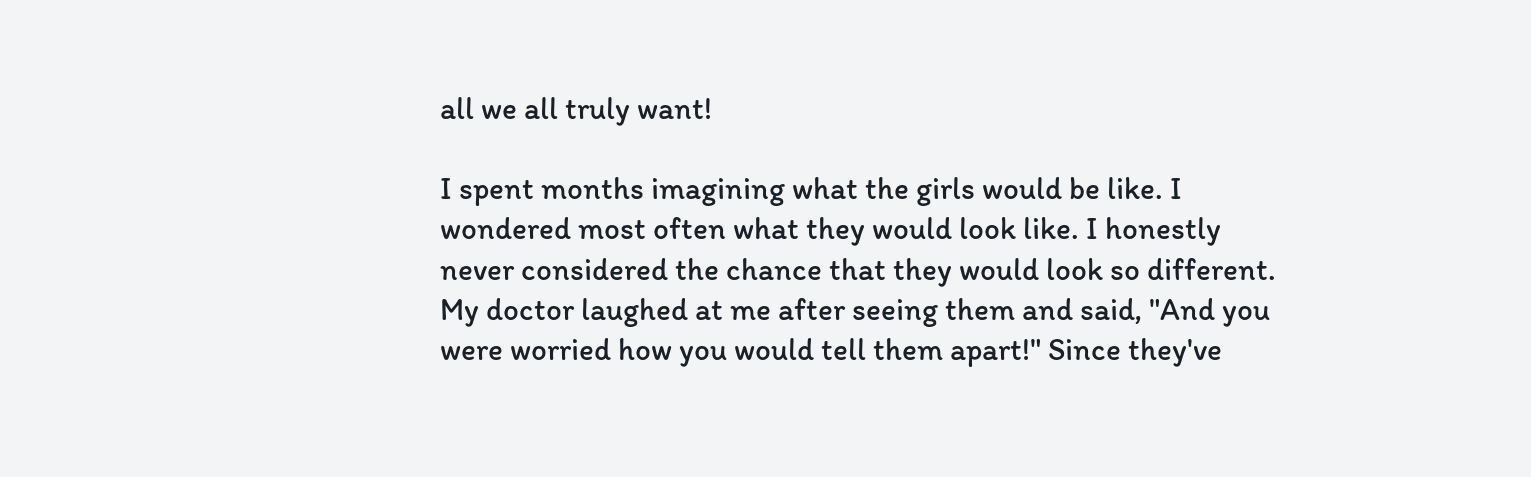all we all truly want!

I spent months imagining what the girls would be like. I wondered most often what they would look like. I honestly never considered the chance that they would look so different. My doctor laughed at me after seeing them and said, "And you were worried how you would tell them apart!" Since they've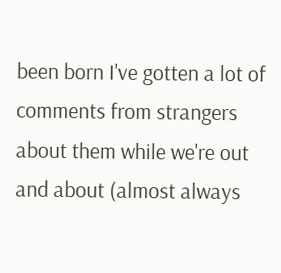been born I've gotten a lot of comments from strangers about them while we're out and about (almost always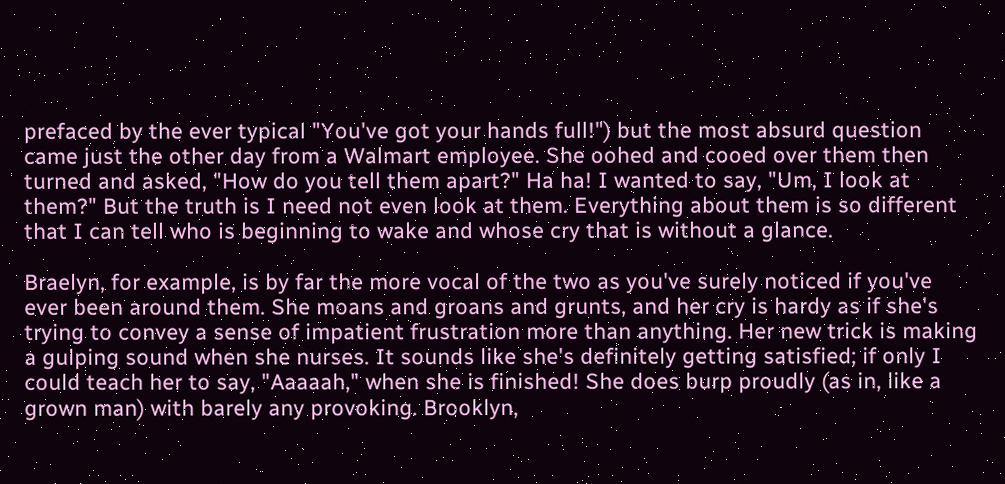prefaced by the ever typical "You've got your hands full!") but the most absurd question came just the other day from a Walmart employee. She oohed and cooed over them then turned and asked, "How do you tell them apart?" Ha ha! I wanted to say, "Um, I look at them?" But the truth is I need not even look at them. Everything about them is so different that I can tell who is beginning to wake and whose cry that is without a glance.

Braelyn, for example, is by far the more vocal of the two as you've surely noticed if you've ever been around them. She moans and groans and grunts, and her cry is hardy as if she's trying to convey a sense of impatient frustration more than anything. Her new trick is making a gulping sound when she nurses. It sounds like she's definitely getting satisfied; if only I could teach her to say, "Aaaaah," when she is finished! She does burp proudly (as in, like a grown man) with barely any provoking. Brooklyn,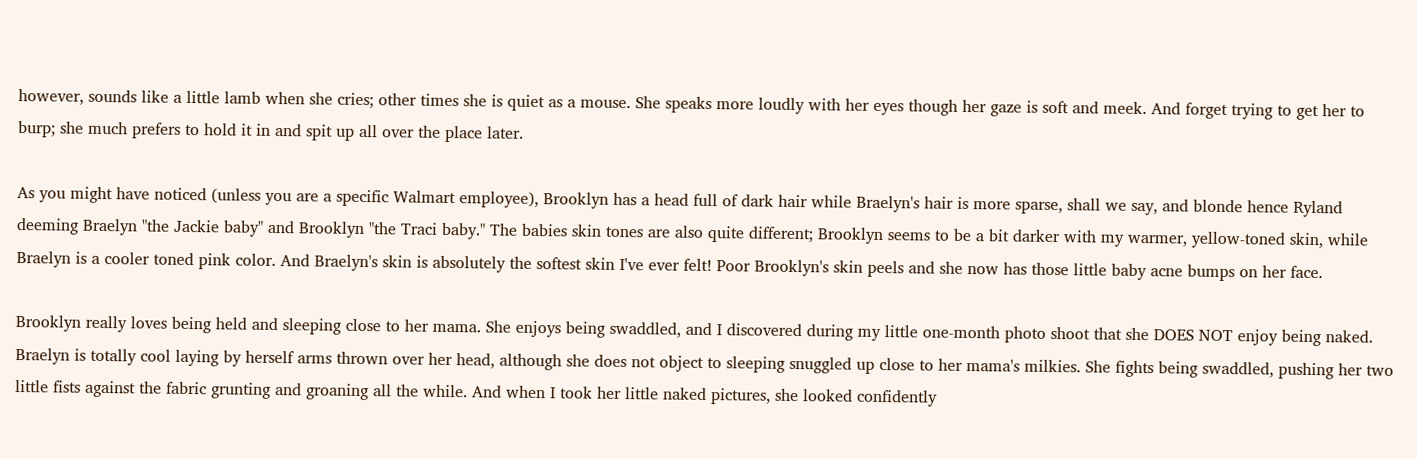however, sounds like a little lamb when she cries; other times she is quiet as a mouse. She speaks more loudly with her eyes though her gaze is soft and meek. And forget trying to get her to burp; she much prefers to hold it in and spit up all over the place later.

As you might have noticed (unless you are a specific Walmart employee), Brooklyn has a head full of dark hair while Braelyn's hair is more sparse, shall we say, and blonde hence Ryland deeming Braelyn "the Jackie baby" and Brooklyn "the Traci baby." The babies skin tones are also quite different; Brooklyn seems to be a bit darker with my warmer, yellow-toned skin, while Braelyn is a cooler toned pink color. And Braelyn's skin is absolutely the softest skin I've ever felt! Poor Brooklyn's skin peels and she now has those little baby acne bumps on her face.

Brooklyn really loves being held and sleeping close to her mama. She enjoys being swaddled, and I discovered during my little one-month photo shoot that she DOES NOT enjoy being naked. Braelyn is totally cool laying by herself arms thrown over her head, although she does not object to sleeping snuggled up close to her mama's milkies. She fights being swaddled, pushing her two little fists against the fabric grunting and groaning all the while. And when I took her little naked pictures, she looked confidently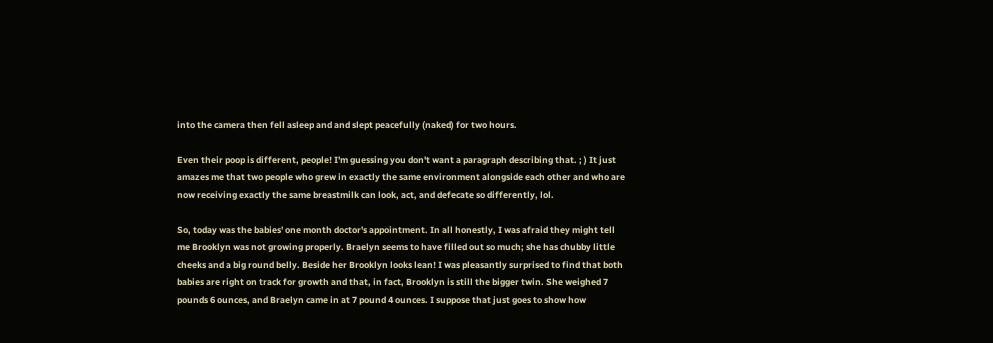into the camera then fell asleep and and slept peacefully (naked) for two hours.

Even their poop is different, people! I'm guessing you don't want a paragraph describing that. ; ) It just amazes me that two people who grew in exactly the same environment alongside each other and who are now receiving exactly the same breastmilk can look, act, and defecate so differently, lol.

So, today was the babies' one month doctor's appointment. In all honestly, I was afraid they might tell me Brooklyn was not growing properly. Braelyn seems to have filled out so much; she has chubby little cheeks and a big round belly. Beside her Brooklyn looks lean! I was pleasantly surprised to find that both babies are right on track for growth and that, in fact, Brooklyn is still the bigger twin. She weighed 7 pounds 6 ounces, and Braelyn came in at 7 pound 4 ounces. I suppose that just goes to show how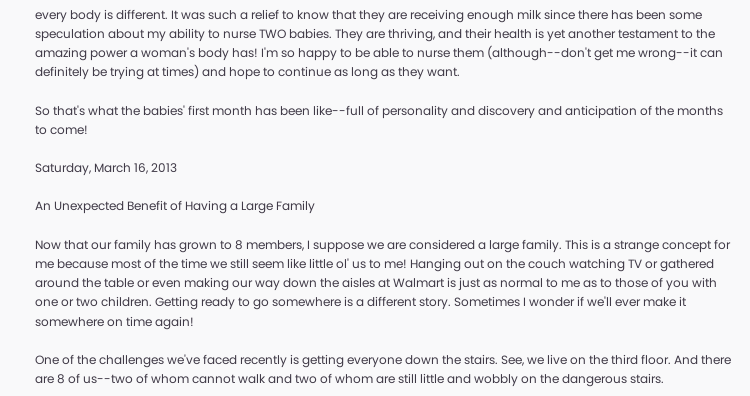every body is different. It was such a relief to know that they are receiving enough milk since there has been some speculation about my ability to nurse TWO babies. They are thriving, and their health is yet another testament to the amazing power a woman's body has! I'm so happy to be able to nurse them (although--don't get me wrong--it can definitely be trying at times) and hope to continue as long as they want.

So that's what the babies' first month has been like--full of personality and discovery and anticipation of the months to come!

Saturday, March 16, 2013

An Unexpected Benefit of Having a Large Family

Now that our family has grown to 8 members, I suppose we are considered a large family. This is a strange concept for me because most of the time we still seem like little ol' us to me! Hanging out on the couch watching TV or gathered around the table or even making our way down the aisles at Walmart is just as normal to me as to those of you with one or two children. Getting ready to go somewhere is a different story. Sometimes I wonder if we'll ever make it somewhere on time again!

One of the challenges we've faced recently is getting everyone down the stairs. See, we live on the third floor. And there are 8 of us--two of whom cannot walk and two of whom are still little and wobbly on the dangerous stairs.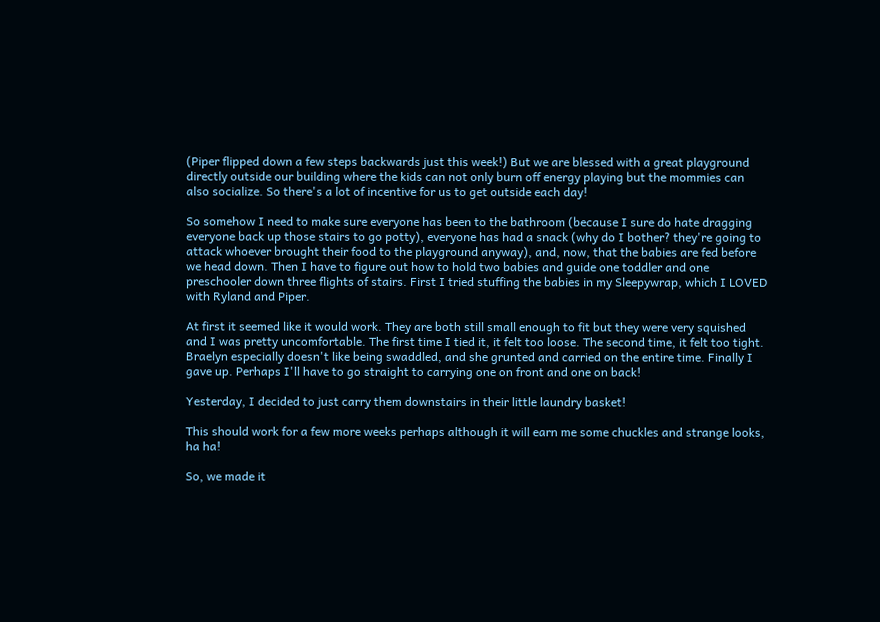(Piper flipped down a few steps backwards just this week!) But we are blessed with a great playground directly outside our building where the kids can not only burn off energy playing but the mommies can also socialize. So there's a lot of incentive for us to get outside each day!

So somehow I need to make sure everyone has been to the bathroom (because I sure do hate dragging everyone back up those stairs to go potty), everyone has had a snack (why do I bother? they're going to attack whoever brought their food to the playground anyway), and, now, that the babies are fed before we head down. Then I have to figure out how to hold two babies and guide one toddler and one preschooler down three flights of stairs. First I tried stuffing the babies in my Sleepywrap, which I LOVED with Ryland and Piper.

At first it seemed like it would work. They are both still small enough to fit but they were very squished and I was pretty uncomfortable. The first time I tied it, it felt too loose. The second time, it felt too tight. Braelyn especially doesn't like being swaddled, and she grunted and carried on the entire time. Finally I gave up. Perhaps I'll have to go straight to carrying one on front and one on back!

Yesterday, I decided to just carry them downstairs in their little laundry basket!

This should work for a few more weeks perhaps although it will earn me some chuckles and strange looks, ha ha!

So, we made it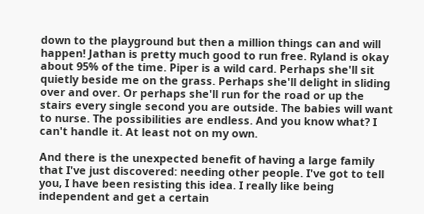down to the playground but then a million things can and will happen! Jathan is pretty much good to run free. Ryland is okay about 95% of the time. Piper is a wild card. Perhaps she'll sit quietly beside me on the grass. Perhaps she'll delight in sliding over and over. Or perhaps she'll run for the road or up the stairs every single second you are outside. The babies will want to nurse. The possibilities are endless. And you know what? I can't handle it. At least not on my own.

And there is the unexpected benefit of having a large family that I've just discovered: needing other people. I've got to tell you, I have been resisting this idea. I really like being independent and get a certain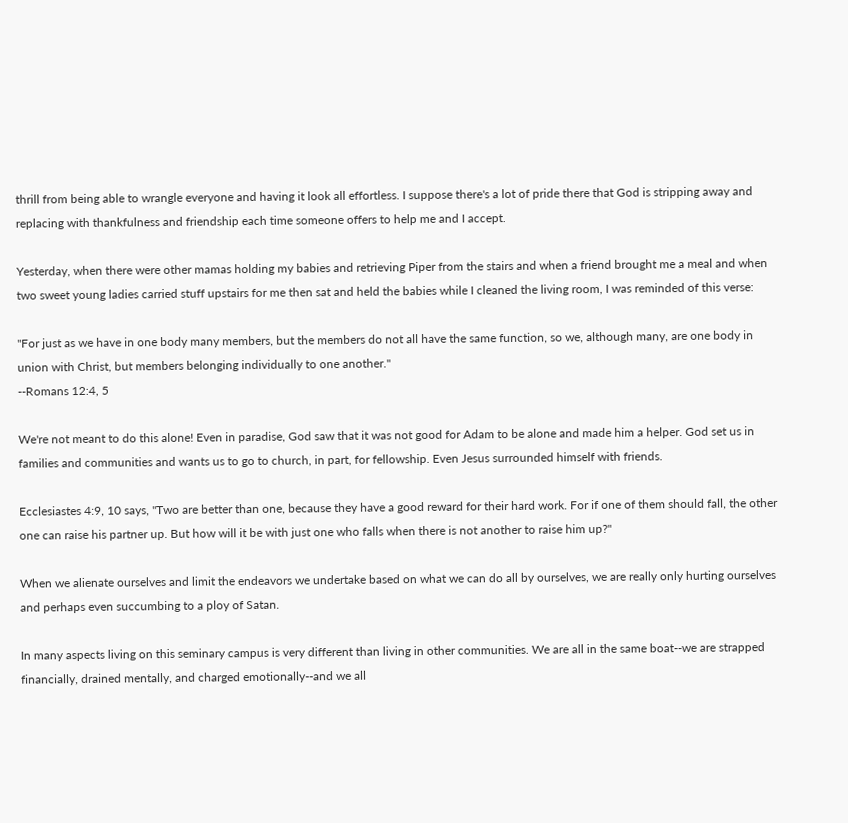thrill from being able to wrangle everyone and having it look all effortless. I suppose there's a lot of pride there that God is stripping away and replacing with thankfulness and friendship each time someone offers to help me and I accept.

Yesterday, when there were other mamas holding my babies and retrieving Piper from the stairs and when a friend brought me a meal and when two sweet young ladies carried stuff upstairs for me then sat and held the babies while I cleaned the living room, I was reminded of this verse:

"For just as we have in one body many members, but the members do not all have the same function, so we, although many, are one body in union with Christ, but members belonging individually to one another."
--Romans 12:4, 5

We're not meant to do this alone! Even in paradise, God saw that it was not good for Adam to be alone and made him a helper. God set us in families and communities and wants us to go to church, in part, for fellowship. Even Jesus surrounded himself with friends.

Ecclesiastes 4:9, 10 says, "Two are better than one, because they have a good reward for their hard work. For if one of them should fall, the other one can raise his partner up. But how will it be with just one who falls when there is not another to raise him up?"

When we alienate ourselves and limit the endeavors we undertake based on what we can do all by ourselves, we are really only hurting ourselves and perhaps even succumbing to a ploy of Satan.

In many aspects living on this seminary campus is very different than living in other communities. We are all in the same boat--we are strapped financially, drained mentally, and charged emotionally--and we all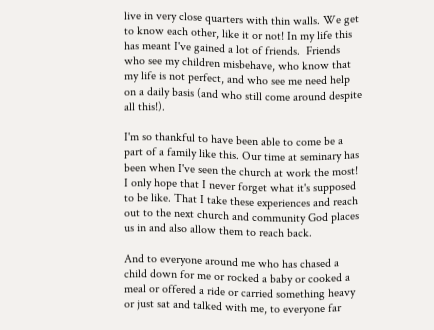live in very close quarters with thin walls. We get to know each other, like it or not! In my life this has meant I've gained a lot of friends.  Friends who see my children misbehave, who know that my life is not perfect, and who see me need help on a daily basis (and who still come around despite all this!).

I'm so thankful to have been able to come be a part of a family like this. Our time at seminary has been when I've seen the church at work the most! I only hope that I never forget what it's supposed to be like. That I take these experiences and reach out to the next church and community God places us in and also allow them to reach back.

And to everyone around me who has chased a child down for me or rocked a baby or cooked a meal or offered a ride or carried something heavy or just sat and talked with me, to everyone far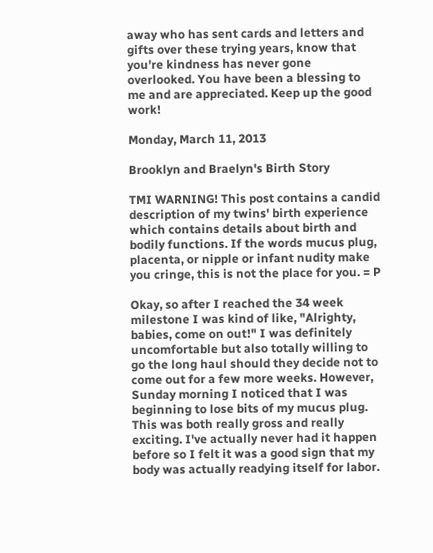away who has sent cards and letters and gifts over these trying years, know that you're kindness has never gone overlooked. You have been a blessing to me and are appreciated. Keep up the good work!

Monday, March 11, 2013

Brooklyn and Braelyn's Birth Story

TMI WARNING! This post contains a candid description of my twins' birth experience which contains details about birth and bodily functions. If the words mucus plug, placenta, or nipple or infant nudity make you cringe, this is not the place for you. = P

Okay, so after I reached the 34 week milestone I was kind of like, "Alrighty, babies, come on out!" I was definitely uncomfortable but also totally willing to go the long haul should they decide not to come out for a few more weeks. However, Sunday morning I noticed that I was beginning to lose bits of my mucus plug. This was both really gross and really exciting. I've actually never had it happen before so I felt it was a good sign that my body was actually readying itself for labor.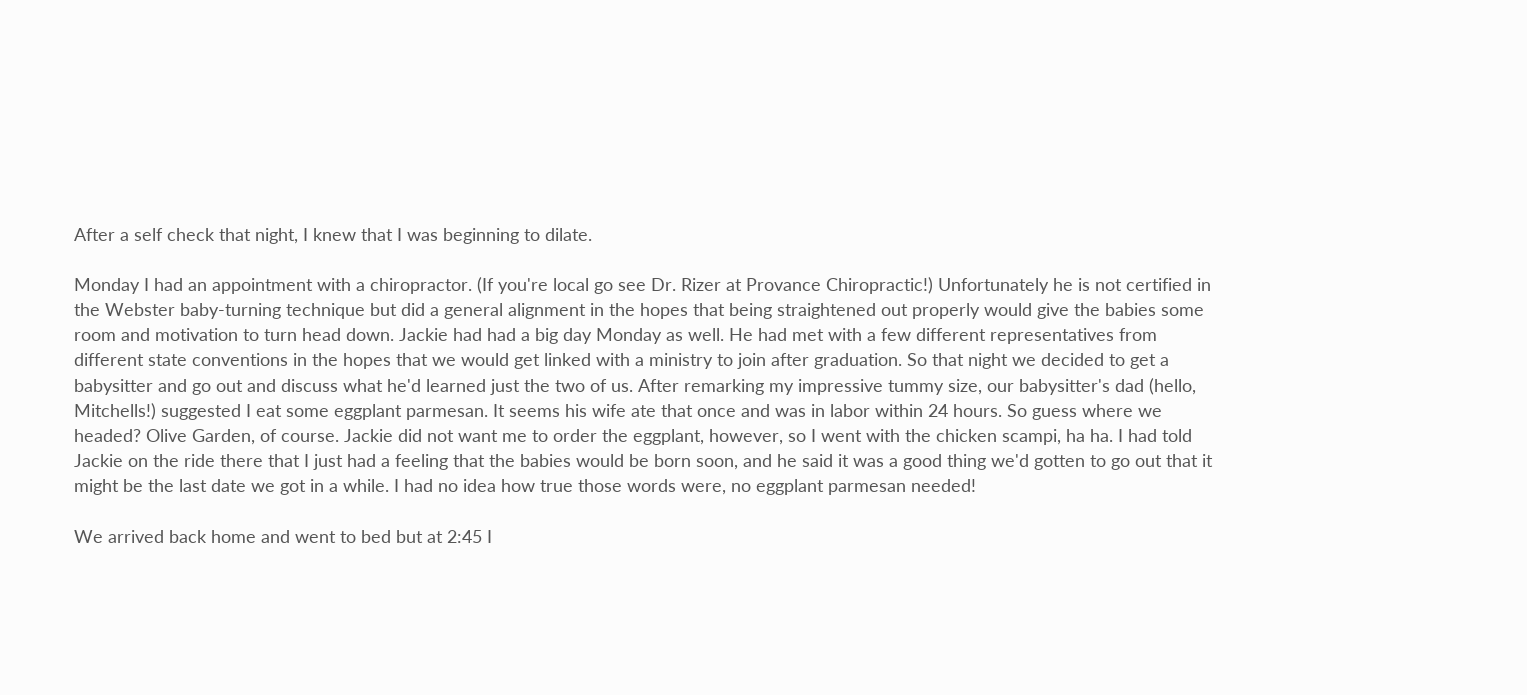After a self check that night, I knew that I was beginning to dilate.

Monday I had an appointment with a chiropractor. (If you're local go see Dr. Rizer at Provance Chiropractic!) Unfortunately he is not certified in the Webster baby-turning technique but did a general alignment in the hopes that being straightened out properly would give the babies some room and motivation to turn head down. Jackie had had a big day Monday as well. He had met with a few different representatives from different state conventions in the hopes that we would get linked with a ministry to join after graduation. So that night we decided to get a babysitter and go out and discuss what he'd learned just the two of us. After remarking my impressive tummy size, our babysitter's dad (hello, Mitchells!) suggested I eat some eggplant parmesan. It seems his wife ate that once and was in labor within 24 hours. So guess where we headed? Olive Garden, of course. Jackie did not want me to order the eggplant, however, so I went with the chicken scampi, ha ha. I had told Jackie on the ride there that I just had a feeling that the babies would be born soon, and he said it was a good thing we'd gotten to go out that it might be the last date we got in a while. I had no idea how true those words were, no eggplant parmesan needed!

We arrived back home and went to bed but at 2:45 I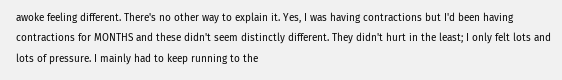awoke feeling different. There's no other way to explain it. Yes, I was having contractions but I'd been having contractions for MONTHS and these didn't seem distinctly different. They didn't hurt in the least; I only felt lots and lots of pressure. I mainly had to keep running to the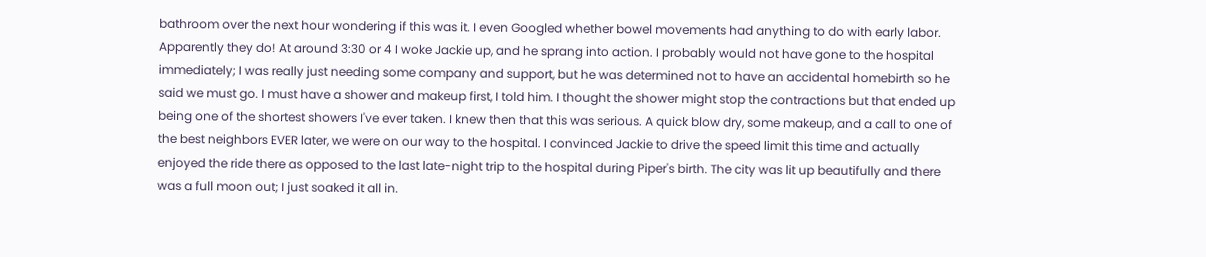bathroom over the next hour wondering if this was it. I even Googled whether bowel movements had anything to do with early labor. Apparently they do! At around 3:30 or 4 I woke Jackie up, and he sprang into action. I probably would not have gone to the hospital immediately; I was really just needing some company and support, but he was determined not to have an accidental homebirth so he said we must go. I must have a shower and makeup first, I told him. I thought the shower might stop the contractions but that ended up being one of the shortest showers I've ever taken. I knew then that this was serious. A quick blow dry, some makeup, and a call to one of the best neighbors EVER later, we were on our way to the hospital. I convinced Jackie to drive the speed limit this time and actually enjoyed the ride there as opposed to the last late-night trip to the hospital during Piper's birth. The city was lit up beautifully and there was a full moon out; I just soaked it all in.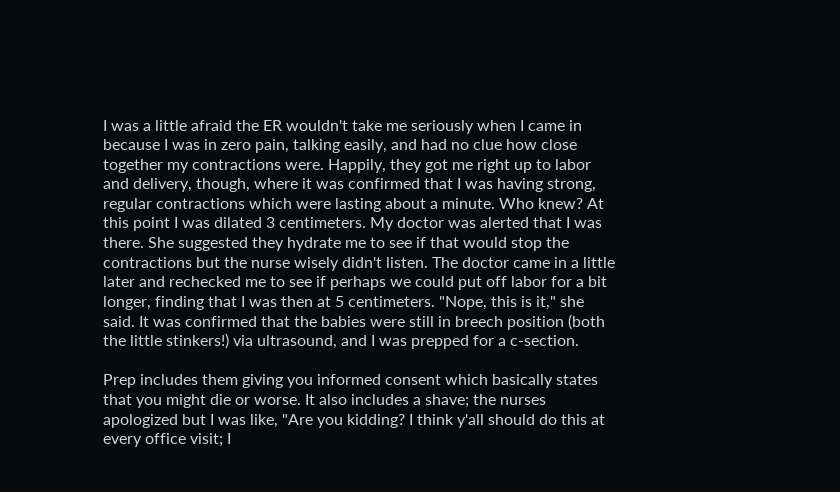I was a little afraid the ER wouldn't take me seriously when I came in because I was in zero pain, talking easily, and had no clue how close together my contractions were. Happily, they got me right up to labor and delivery, though, where it was confirmed that I was having strong, regular contractions which were lasting about a minute. Who knew? At this point I was dilated 3 centimeters. My doctor was alerted that I was there. She suggested they hydrate me to see if that would stop the contractions but the nurse wisely didn't listen. The doctor came in a little later and rechecked me to see if perhaps we could put off labor for a bit longer, finding that I was then at 5 centimeters. "Nope, this is it," she said. It was confirmed that the babies were still in breech position (both the little stinkers!) via ultrasound, and I was prepped for a c-section.

Prep includes them giving you informed consent which basically states that you might die or worse. It also includes a shave; the nurses apologized but I was like, "Are you kidding? I think y'all should do this at every office visit; I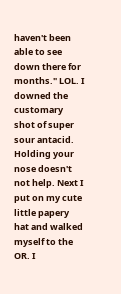haven't been able to see down there for months." LOL. I downed the customary shot of super sour antacid. Holding your nose doesn't not help. Next I put on my cute little papery hat and walked myself to the OR. I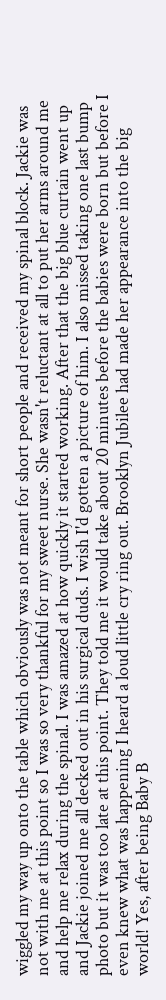wiggled my way up onto the table which obviously was not meant for short people and received my spinal block. Jackie was not with me at this point so I was so very thankful for my sweet nurse. She wasn't reluctant at all to put her arms around me and help me relax during the spinal. I was amazed at how quickly it started working. After that the big blue curtain went up and Jackie joined me all decked out in his surgical duds. I wish I'd gotten a picture of him. I also missed taking one last bump photo but it was too late at this point. They told me it would take about 20 minutes before the babies were born but before I even knew what was happening I heard a loud little cry ring out. Brooklyn Jubilee had made her appearance into the big world! Yes, after being Baby B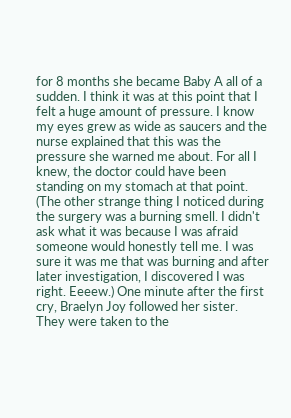for 8 months she became Baby A all of a sudden. I think it was at this point that I felt a huge amount of pressure. I know my eyes grew as wide as saucers and the nurse explained that this was the pressure she warned me about. For all I knew, the doctor could have been standing on my stomach at that point. (The other strange thing I noticed during the surgery was a burning smell. I didn't ask what it was because I was afraid someone would honestly tell me. I was sure it was me that was burning and after later investigation, I discovered I was right. Eeeew.) One minute after the first cry, Braelyn Joy followed her sister. They were taken to the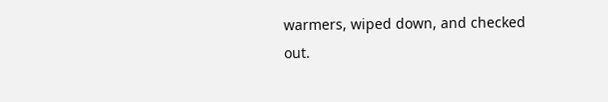warmers, wiped down, and checked out.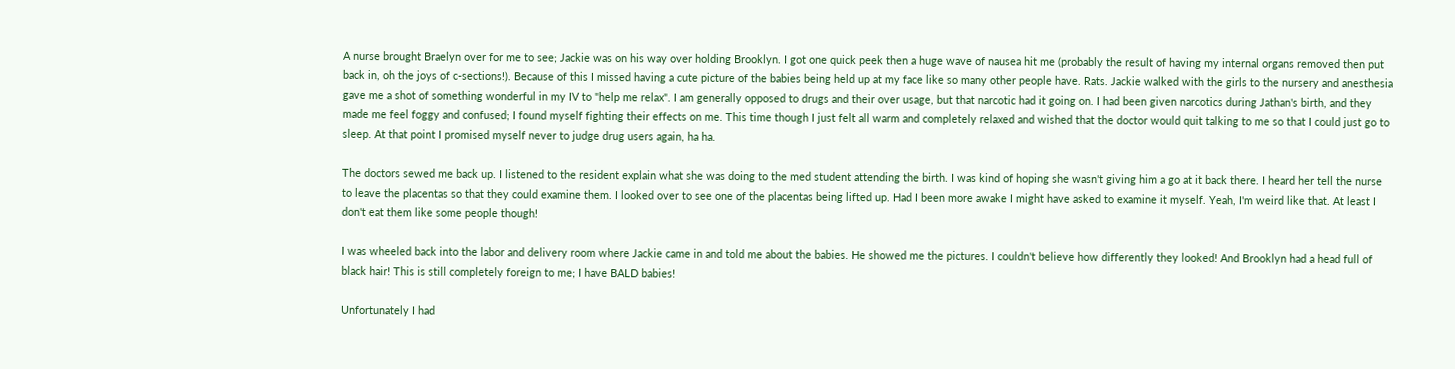A nurse brought Braelyn over for me to see; Jackie was on his way over holding Brooklyn. I got one quick peek then a huge wave of nausea hit me (probably the result of having my internal organs removed then put back in, oh the joys of c-sections!). Because of this I missed having a cute picture of the babies being held up at my face like so many other people have. Rats. Jackie walked with the girls to the nursery and anesthesia gave me a shot of something wonderful in my IV to "help me relax". I am generally opposed to drugs and their over usage, but that narcotic had it going on. I had been given narcotics during Jathan's birth, and they made me feel foggy and confused; I found myself fighting their effects on me. This time though I just felt all warm and completely relaxed and wished that the doctor would quit talking to me so that I could just go to sleep. At that point I promised myself never to judge drug users again, ha ha.

The doctors sewed me back up. I listened to the resident explain what she was doing to the med student attending the birth. I was kind of hoping she wasn't giving him a go at it back there. I heard her tell the nurse to leave the placentas so that they could examine them. I looked over to see one of the placentas being lifted up. Had I been more awake I might have asked to examine it myself. Yeah, I'm weird like that. At least I don't eat them like some people though!

I was wheeled back into the labor and delivery room where Jackie came in and told me about the babies. He showed me the pictures. I couldn't believe how differently they looked! And Brooklyn had a head full of black hair! This is still completely foreign to me; I have BALD babies!

Unfortunately I had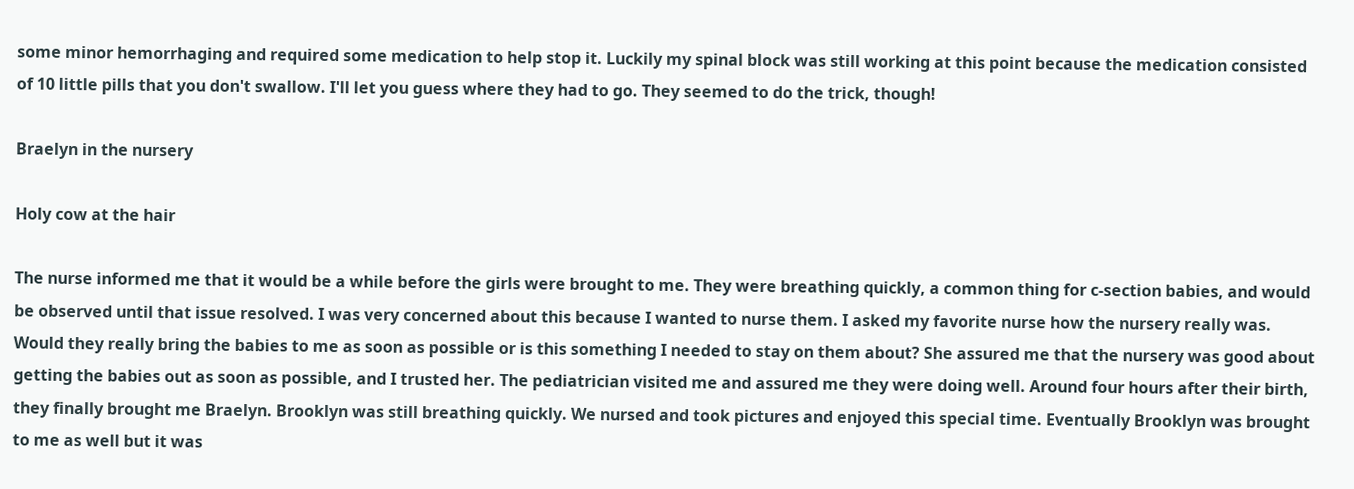some minor hemorrhaging and required some medication to help stop it. Luckily my spinal block was still working at this point because the medication consisted of 10 little pills that you don't swallow. I'll let you guess where they had to go. They seemed to do the trick, though!

Braelyn in the nursery

Holy cow at the hair

The nurse informed me that it would be a while before the girls were brought to me. They were breathing quickly, a common thing for c-section babies, and would be observed until that issue resolved. I was very concerned about this because I wanted to nurse them. I asked my favorite nurse how the nursery really was.  Would they really bring the babies to me as soon as possible or is this something I needed to stay on them about? She assured me that the nursery was good about getting the babies out as soon as possible, and I trusted her. The pediatrician visited me and assured me they were doing well. Around four hours after their birth, they finally brought me Braelyn. Brooklyn was still breathing quickly. We nursed and took pictures and enjoyed this special time. Eventually Brooklyn was brought to me as well but it was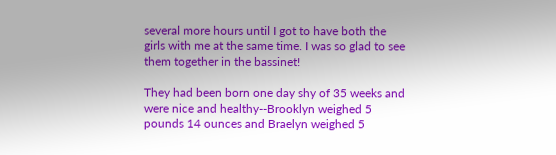several more hours until I got to have both the girls with me at the same time. I was so glad to see them together in the bassinet!

They had been born one day shy of 35 weeks and were nice and healthy--Brooklyn weighed 5 pounds 14 ounces and Braelyn weighed 5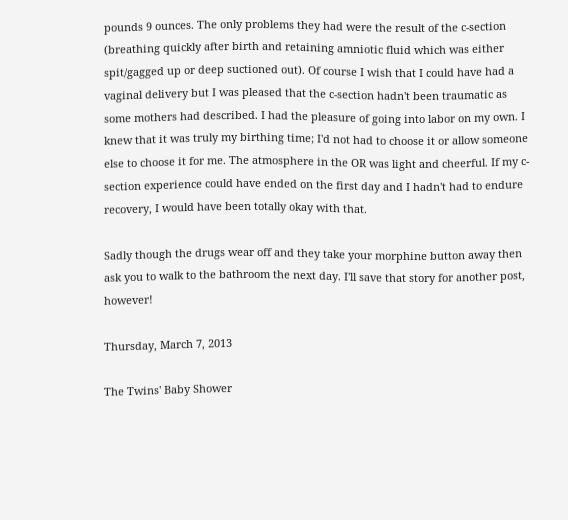pounds 9 ounces. The only problems they had were the result of the c-section (breathing quickly after birth and retaining amniotic fluid which was either spit/gagged up or deep suctioned out). Of course I wish that I could have had a vaginal delivery but I was pleased that the c-section hadn't been traumatic as some mothers had described. I had the pleasure of going into labor on my own. I knew that it was truly my birthing time; I'd not had to choose it or allow someone else to choose it for me. The atmosphere in the OR was light and cheerful. If my c-section experience could have ended on the first day and I hadn't had to endure recovery, I would have been totally okay with that.

Sadly though the drugs wear off and they take your morphine button away then ask you to walk to the bathroom the next day. I'll save that story for another post, however!

Thursday, March 7, 2013

The Twins' Baby Shower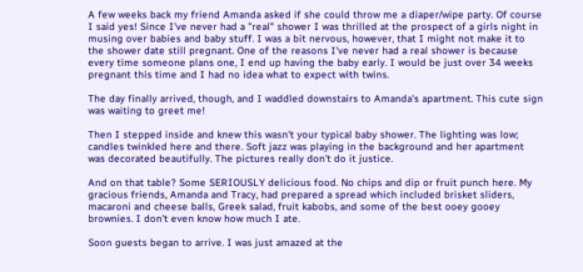A few weeks back my friend Amanda asked if she could throw me a diaper/wipe party. Of course I said yes! Since I've never had a "real" shower I was thrilled at the prospect of a girls night in musing over babies and baby stuff. I was a bit nervous, however, that I might not make it to the shower date still pregnant. One of the reasons I've never had a real shower is because every time someone plans one, I end up having the baby early. I would be just over 34 weeks pregnant this time and I had no idea what to expect with twins.

The day finally arrived, though, and I waddled downstairs to Amanda's apartment. This cute sign was waiting to greet me!

Then I stepped inside and knew this wasn't your typical baby shower. The lighting was low; candles twinkled here and there. Soft jazz was playing in the background and her apartment was decorated beautifully. The pictures really don't do it justice.

And on that table? Some SERIOUSLY delicious food. No chips and dip or fruit punch here. My gracious friends, Amanda and Tracy, had prepared a spread which included brisket sliders, macaroni and cheese balls, Greek salad, fruit kabobs, and some of the best ooey gooey brownies. I don't even know how much I ate.

Soon guests began to arrive. I was just amazed at the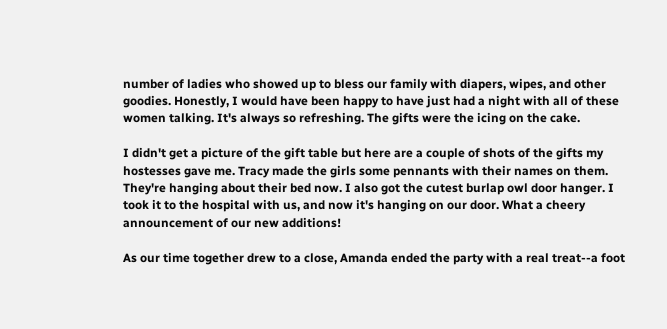number of ladies who showed up to bless our family with diapers, wipes, and other goodies. Honestly, I would have been happy to have just had a night with all of these women talking. It's always so refreshing. The gifts were the icing on the cake.

I didn't get a picture of the gift table but here are a couple of shots of the gifts my hostesses gave me. Tracy made the girls some pennants with their names on them. They're hanging about their bed now. I also got the cutest burlap owl door hanger. I took it to the hospital with us, and now it's hanging on our door. What a cheery announcement of our new additions!

As our time together drew to a close, Amanda ended the party with a real treat--a foot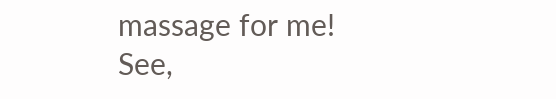massage for me!  See,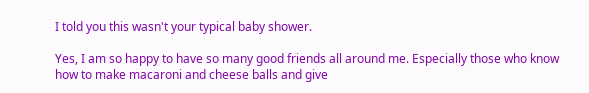I told you this wasn't your typical baby shower.

Yes, I am so happy to have so many good friends all around me. Especially those who know how to make macaroni and cheese balls and give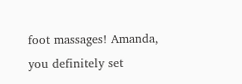foot massages! Amanda, you definitely set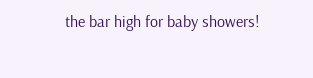the bar high for baby showers!